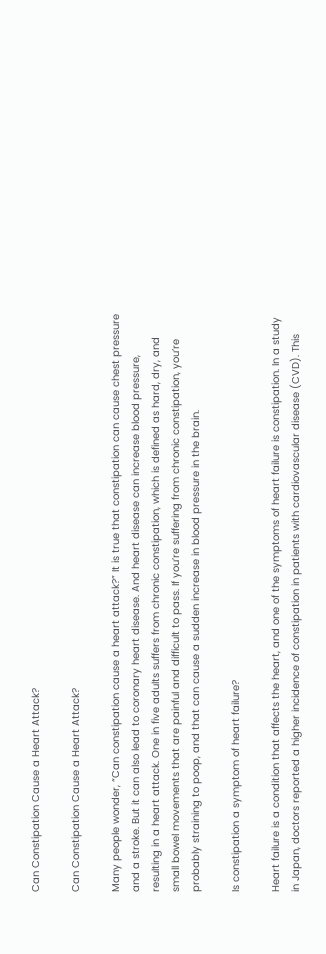Can Constipation Cause a Heart Attack?

Can Constipation Cause a Heart Attack?

Many people wonder, “Can constipation cause a heart attack?” It is true that constipation can cause chest pressure and a stroke. But it can also lead to coronary heart disease. And heart disease can increase blood pressure, resulting in a heart attack. One in five adults suffers from chronic constipation, which is defined as hard, dry, and small bowel movements that are painful and difficult to pass. If you’re suffering from chronic constipation, you’re probably straining to poop, and that can cause a sudden increase in blood pressure in the brain.

Is constipation a symptom of heart failure?

Heart failure is a condition that affects the heart, and one of the symptoms of heart failure is constipation. In a study in Japan, doctors reported a higher incidence of constipation in patients with cardiovascular disease (CVD). This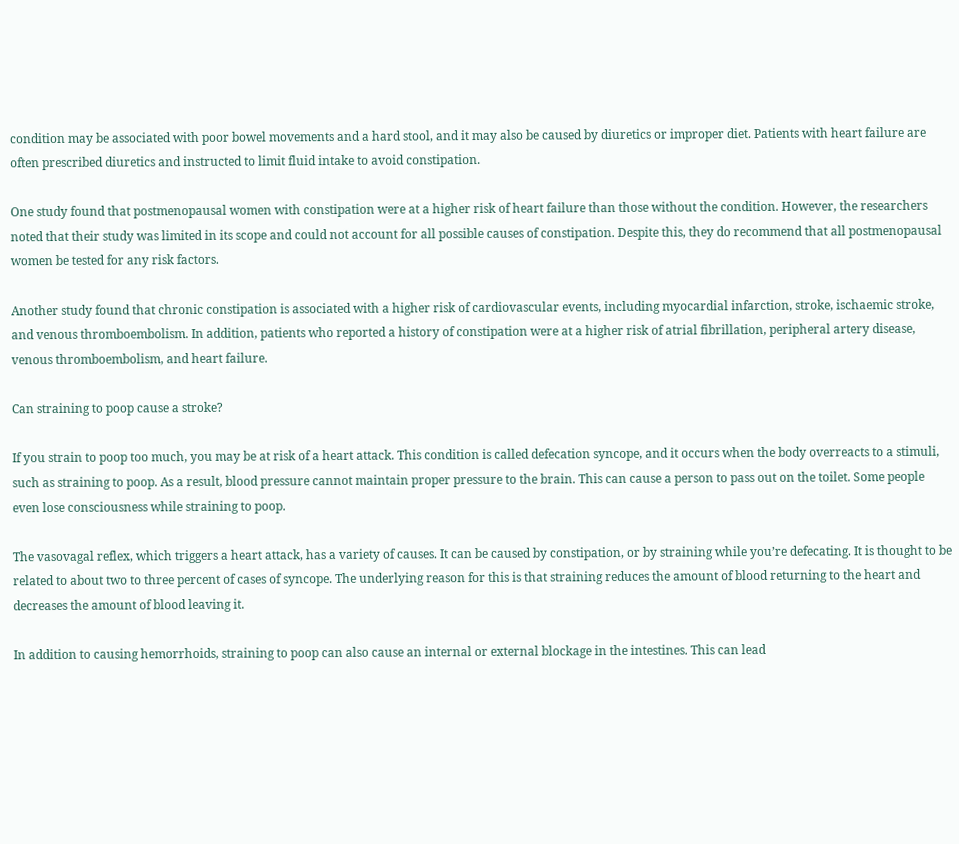condition may be associated with poor bowel movements and a hard stool, and it may also be caused by diuretics or improper diet. Patients with heart failure are often prescribed diuretics and instructed to limit fluid intake to avoid constipation.

One study found that postmenopausal women with constipation were at a higher risk of heart failure than those without the condition. However, the researchers noted that their study was limited in its scope and could not account for all possible causes of constipation. Despite this, they do recommend that all postmenopausal women be tested for any risk factors.

Another study found that chronic constipation is associated with a higher risk of cardiovascular events, including myocardial infarction, stroke, ischaemic stroke, and venous thromboembolism. In addition, patients who reported a history of constipation were at a higher risk of atrial fibrillation, peripheral artery disease, venous thromboembolism, and heart failure.

Can straining to poop cause a stroke?

If you strain to poop too much, you may be at risk of a heart attack. This condition is called defecation syncope, and it occurs when the body overreacts to a stimuli, such as straining to poop. As a result, blood pressure cannot maintain proper pressure to the brain. This can cause a person to pass out on the toilet. Some people even lose consciousness while straining to poop.

The vasovagal reflex, which triggers a heart attack, has a variety of causes. It can be caused by constipation, or by straining while you’re defecating. It is thought to be related to about two to three percent of cases of syncope. The underlying reason for this is that straining reduces the amount of blood returning to the heart and decreases the amount of blood leaving it.

In addition to causing hemorrhoids, straining to poop can also cause an internal or external blockage in the intestines. This can lead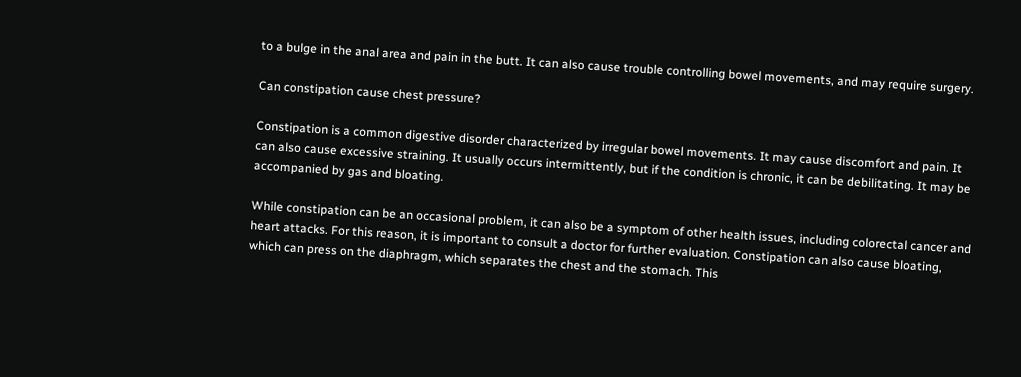to a bulge in the anal area and pain in the butt. It can also cause trouble controlling bowel movements, and may require surgery.

Can constipation cause chest pressure?

Constipation is a common digestive disorder characterized by irregular bowel movements. It may cause discomfort and pain. It can also cause excessive straining. It usually occurs intermittently, but if the condition is chronic, it can be debilitating. It may be accompanied by gas and bloating.

While constipation can be an occasional problem, it can also be a symptom of other health issues, including colorectal cancer and heart attacks. For this reason, it is important to consult a doctor for further evaluation. Constipation can also cause bloating, which can press on the diaphragm, which separates the chest and the stomach. This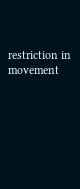restriction in movement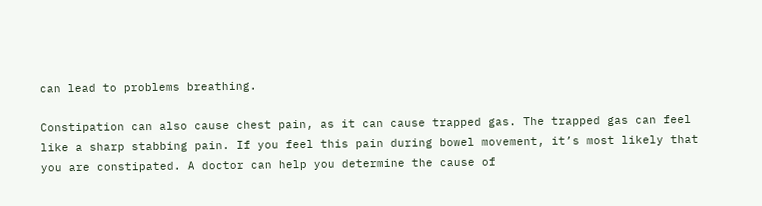can lead to problems breathing.

Constipation can also cause chest pain, as it can cause trapped gas. The trapped gas can feel like a sharp stabbing pain. If you feel this pain during bowel movement, it’s most likely that you are constipated. A doctor can help you determine the cause of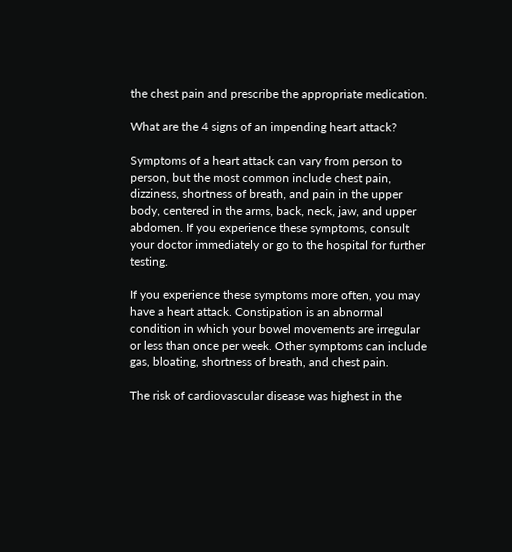the chest pain and prescribe the appropriate medication.

What are the 4 signs of an impending heart attack?

Symptoms of a heart attack can vary from person to person, but the most common include chest pain, dizziness, shortness of breath, and pain in the upper body, centered in the arms, back, neck, jaw, and upper abdomen. If you experience these symptoms, consult your doctor immediately or go to the hospital for further testing.

If you experience these symptoms more often, you may have a heart attack. Constipation is an abnormal condition in which your bowel movements are irregular or less than once per week. Other symptoms can include gas, bloating, shortness of breath, and chest pain.

The risk of cardiovascular disease was highest in the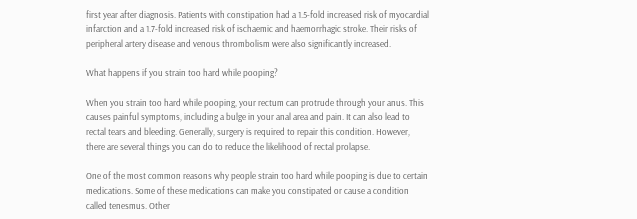first year after diagnosis. Patients with constipation had a 1.5-fold increased risk of myocardial infarction and a 1.7-fold increased risk of ischaemic and haemorrhagic stroke. Their risks of peripheral artery disease and venous thrombolism were also significantly increased.

What happens if you strain too hard while pooping?

When you strain too hard while pooping, your rectum can protrude through your anus. This causes painful symptoms, including a bulge in your anal area and pain. It can also lead to rectal tears and bleeding. Generally, surgery is required to repair this condition. However, there are several things you can do to reduce the likelihood of rectal prolapse.

One of the most common reasons why people strain too hard while pooping is due to certain medications. Some of these medications can make you constipated or cause a condition called tenesmus. Other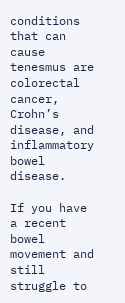conditions that can cause tenesmus are colorectal cancer, Crohn’s disease, and inflammatory bowel disease.

If you have a recent bowel movement and still struggle to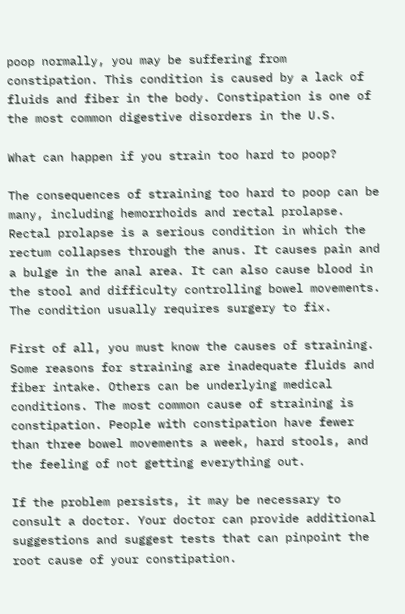poop normally, you may be suffering from constipation. This condition is caused by a lack of fluids and fiber in the body. Constipation is one of the most common digestive disorders in the U.S.

What can happen if you strain too hard to poop?

The consequences of straining too hard to poop can be many, including hemorrhoids and rectal prolapse. Rectal prolapse is a serious condition in which the rectum collapses through the anus. It causes pain and a bulge in the anal area. It can also cause blood in the stool and difficulty controlling bowel movements. The condition usually requires surgery to fix.

First of all, you must know the causes of straining. Some reasons for straining are inadequate fluids and fiber intake. Others can be underlying medical conditions. The most common cause of straining is constipation. People with constipation have fewer than three bowel movements a week, hard stools, and the feeling of not getting everything out.

If the problem persists, it may be necessary to consult a doctor. Your doctor can provide additional suggestions and suggest tests that can pinpoint the root cause of your constipation.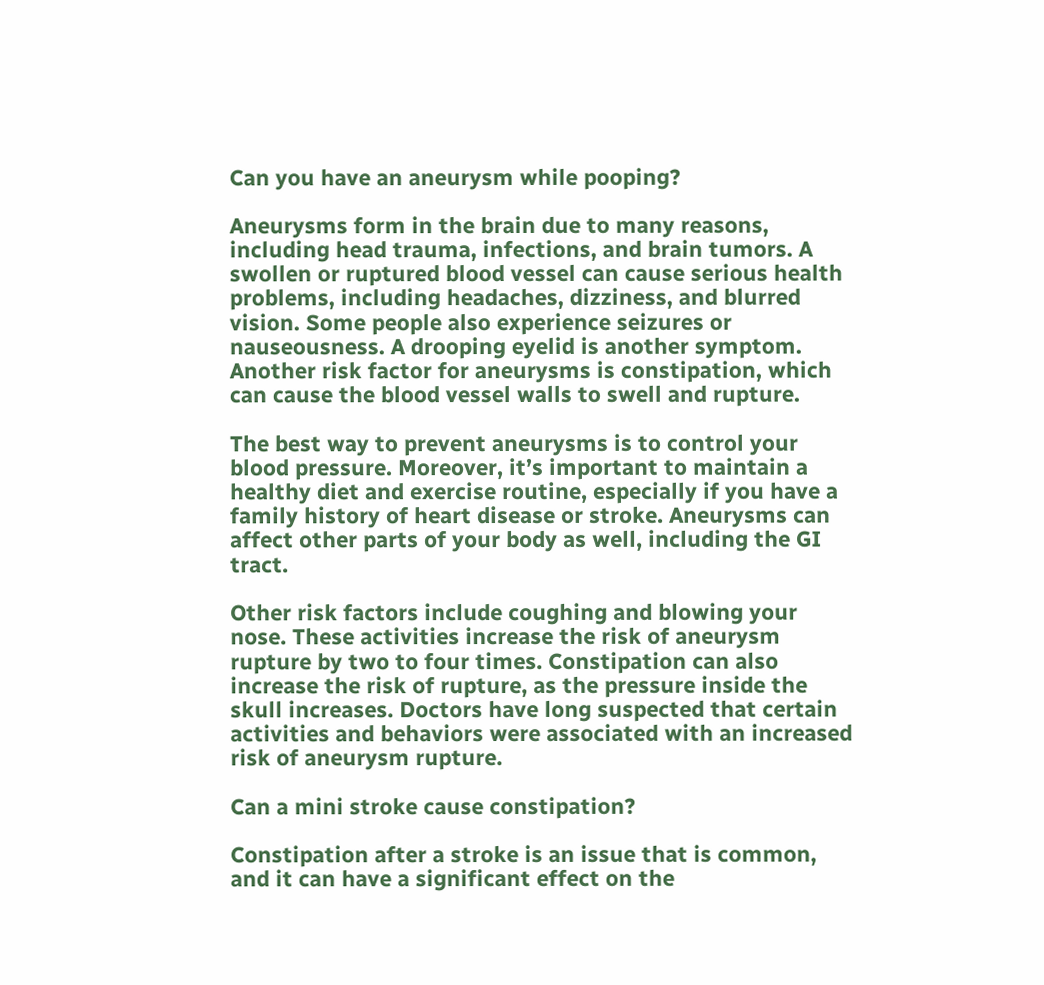Can you have an aneurysm while pooping?

Aneurysms form in the brain due to many reasons, including head trauma, infections, and brain tumors. A swollen or ruptured blood vessel can cause serious health problems, including headaches, dizziness, and blurred vision. Some people also experience seizures or nauseousness. A drooping eyelid is another symptom. Another risk factor for aneurysms is constipation, which can cause the blood vessel walls to swell and rupture.

The best way to prevent aneurysms is to control your blood pressure. Moreover, it’s important to maintain a healthy diet and exercise routine, especially if you have a family history of heart disease or stroke. Aneurysms can affect other parts of your body as well, including the GI tract.

Other risk factors include coughing and blowing your nose. These activities increase the risk of aneurysm rupture by two to four times. Constipation can also increase the risk of rupture, as the pressure inside the skull increases. Doctors have long suspected that certain activities and behaviors were associated with an increased risk of aneurysm rupture.

Can a mini stroke cause constipation?

Constipation after a stroke is an issue that is common, and it can have a significant effect on the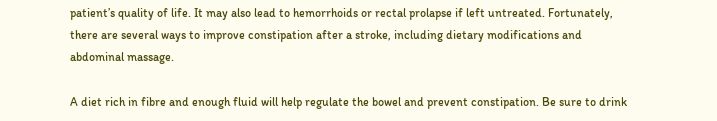patient’s quality of life. It may also lead to hemorrhoids or rectal prolapse if left untreated. Fortunately, there are several ways to improve constipation after a stroke, including dietary modifications and abdominal massage.

A diet rich in fibre and enough fluid will help regulate the bowel and prevent constipation. Be sure to drink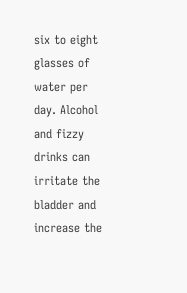six to eight glasses of water per day. Alcohol and fizzy drinks can irritate the bladder and increase the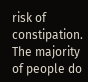risk of constipation. The majority of people do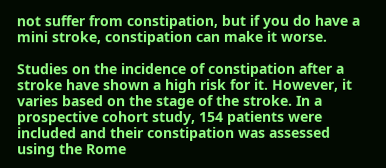not suffer from constipation, but if you do have a mini stroke, constipation can make it worse.

Studies on the incidence of constipation after a stroke have shown a high risk for it. However, it varies based on the stage of the stroke. In a prospective cohort study, 154 patients were included and their constipation was assessed using the Rome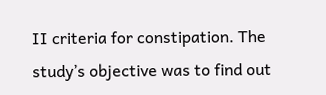II criteria for constipation. The study’s objective was to find out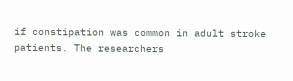if constipation was common in adult stroke patients. The researchers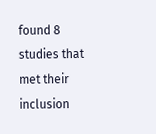found 8 studies that met their inclusion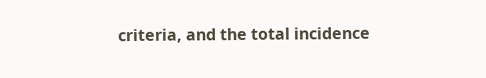criteria, and the total incidence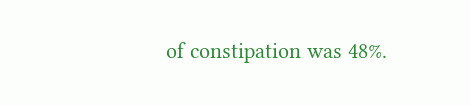of constipation was 48%.